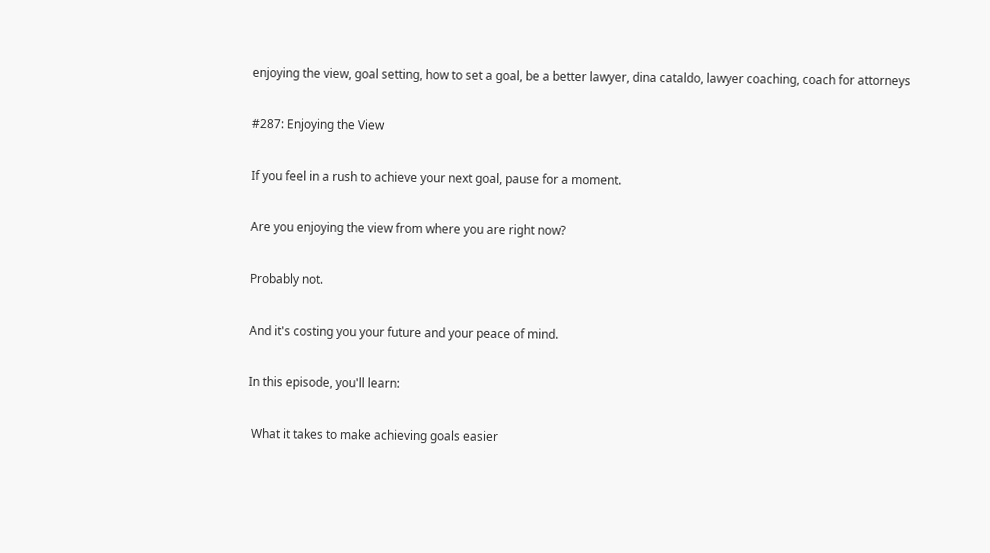enjoying the view, goal setting, how to set a goal, be a better lawyer, dina cataldo, lawyer coaching, coach for attorneys

#287: Enjoying the View

If you feel in a rush to achieve your next goal, pause for a moment.

Are you enjoying the view from where you are right now?

Probably not.

And it's costing you your future and your peace of mind.

In this episode, you'll learn:

 What it takes to make achieving goals easier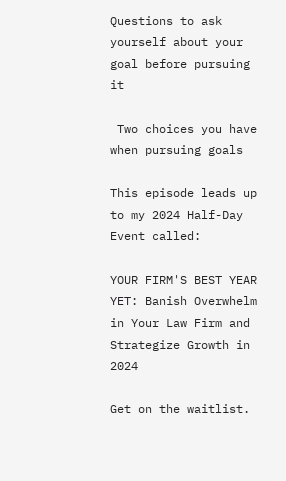Questions to ask yourself about your goal before pursuing it

 Two choices you have when pursuing goals

This episode leads up to my 2024 Half-Day Event called:

YOUR FIRM'S BEST YEAR YET: Banish Overwhelm in Your Law Firm and Strategize Growth in 2024

Get on the waitlist.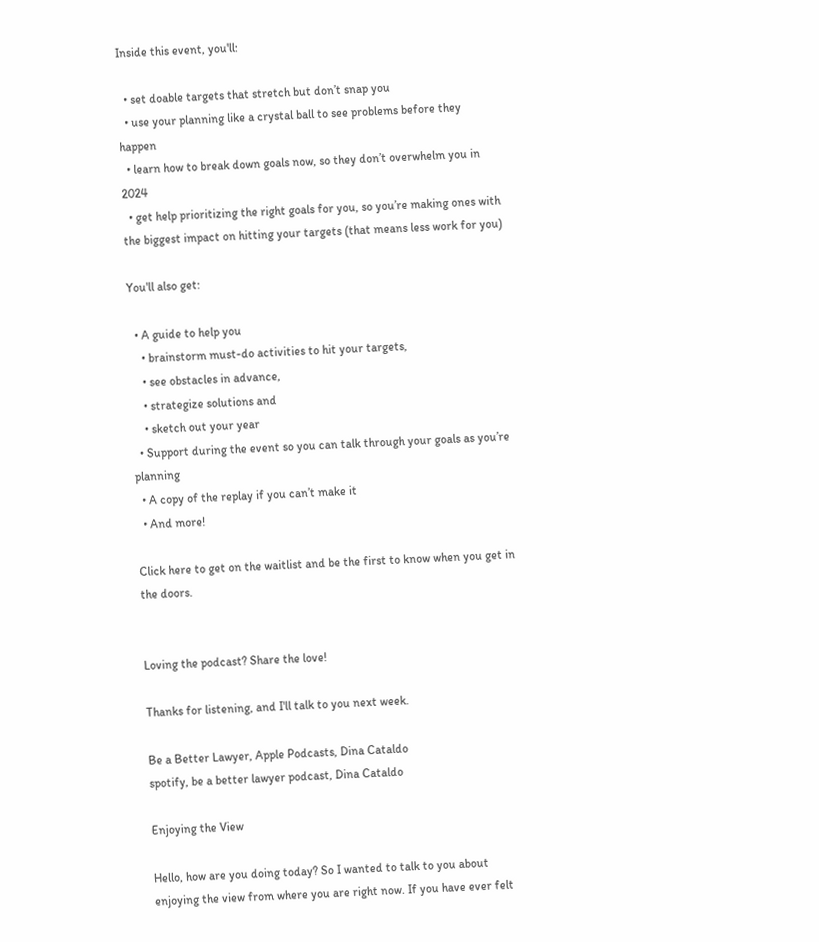Inside this event, you'll:

  • set doable targets that stretch but don’t snap you
  • use your planning like a crystal ball to see problems before they happen
  • learn how to break down goals now, so they don’t overwhelm you in 2024
  • get help prioritizing the right goals for you, so you’re making ones with the biggest impact on hitting your targets (that means less work for you)

You'll also get:

  • A guide to help you
    • brainstorm must-do activities to hit your targets,
    • see obstacles in advance,
    • strategize solutions and
    • sketch out your year
  • Support during the event so you can talk through your goals as you’re planning
  • A copy of the replay if you can’t make it
  • And more!

Click here to get on the waitlist and be the first to know when you get in the doors.


Loving the podcast? Share the love!

Thanks for listening, and I'll talk to you next week.

Be a Better Lawyer, Apple Podcasts, Dina Cataldo
spotify, be a better lawyer podcast, Dina Cataldo

Enjoying the View

Hello, how are you doing today? So I wanted to talk to you about enjoying the view from where you are right now. If you have ever felt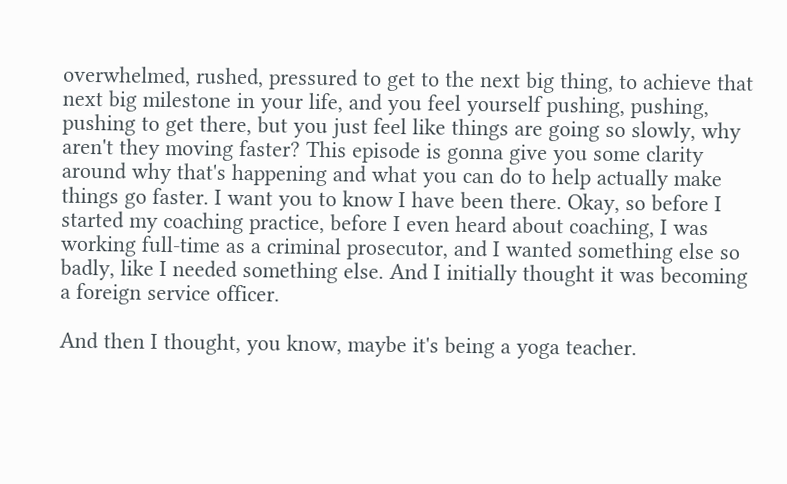overwhelmed, rushed, pressured to get to the next big thing, to achieve that next big milestone in your life, and you feel yourself pushing, pushing, pushing to get there, but you just feel like things are going so slowly, why aren't they moving faster? This episode is gonna give you some clarity around why that's happening and what you can do to help actually make things go faster. I want you to know I have been there. Okay, so before I started my coaching practice, before I even heard about coaching, I was working full-time as a criminal prosecutor, and I wanted something else so badly, like I needed something else. And I initially thought it was becoming a foreign service officer.

And then I thought, you know, maybe it's being a yoga teacher.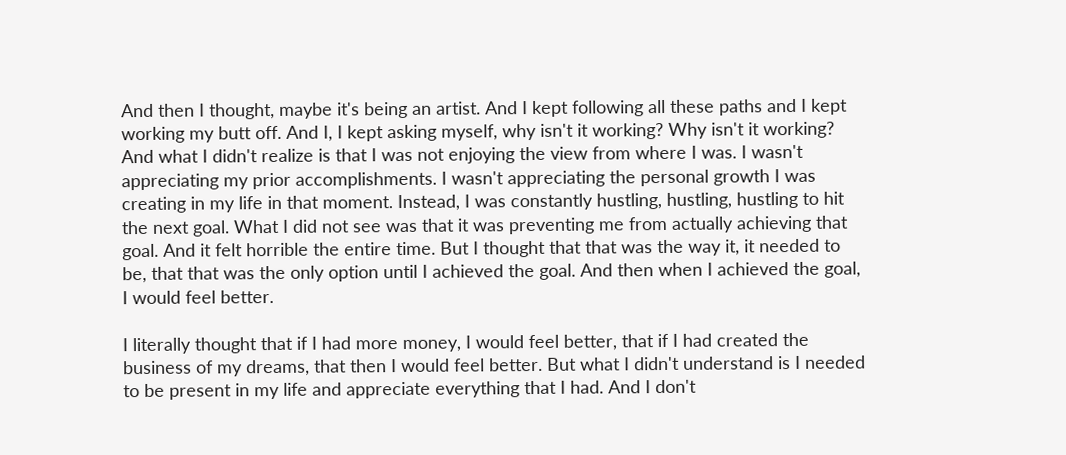And then I thought, maybe it's being an artist. And I kept following all these paths and I kept working my butt off. And I, I kept asking myself, why isn't it working? Why isn't it working? And what I didn't realize is that I was not enjoying the view from where I was. I wasn't appreciating my prior accomplishments. I wasn't appreciating the personal growth I was creating in my life in that moment. Instead, I was constantly hustling, hustling, hustling to hit the next goal. What I did not see was that it was preventing me from actually achieving that goal. And it felt horrible the entire time. But I thought that that was the way it, it needed to be, that that was the only option until I achieved the goal. And then when I achieved the goal, I would feel better.

I literally thought that if I had more money, I would feel better, that if I had created the business of my dreams, that then I would feel better. But what I didn't understand is I needed to be present in my life and appreciate everything that I had. And I don't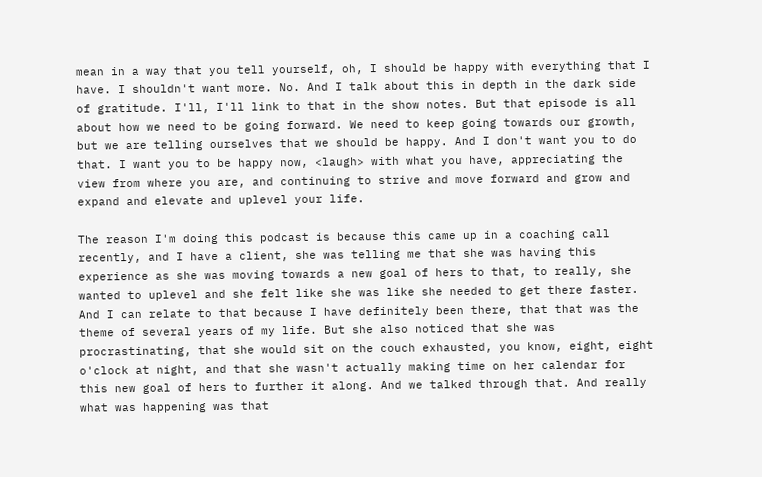mean in a way that you tell yourself, oh, I should be happy with everything that I have. I shouldn't want more. No. And I talk about this in depth in the dark side of gratitude. I'll, I'll link to that in the show notes. But that episode is all about how we need to be going forward. We need to keep going towards our growth, but we are telling ourselves that we should be happy. And I don't want you to do that. I want you to be happy now, <laugh> with what you have, appreciating the view from where you are, and continuing to strive and move forward and grow and expand and elevate and uplevel your life.

The reason I'm doing this podcast is because this came up in a coaching call recently, and I have a client, she was telling me that she was having this experience as she was moving towards a new goal of hers to that, to really, she wanted to uplevel and she felt like she was like she needed to get there faster. And I can relate to that because I have definitely been there, that that was the theme of several years of my life. But she also noticed that she was procrastinating, that she would sit on the couch exhausted, you know, eight, eight o'clock at night, and that she wasn't actually making time on her calendar for this new goal of hers to further it along. And we talked through that. And really what was happening was that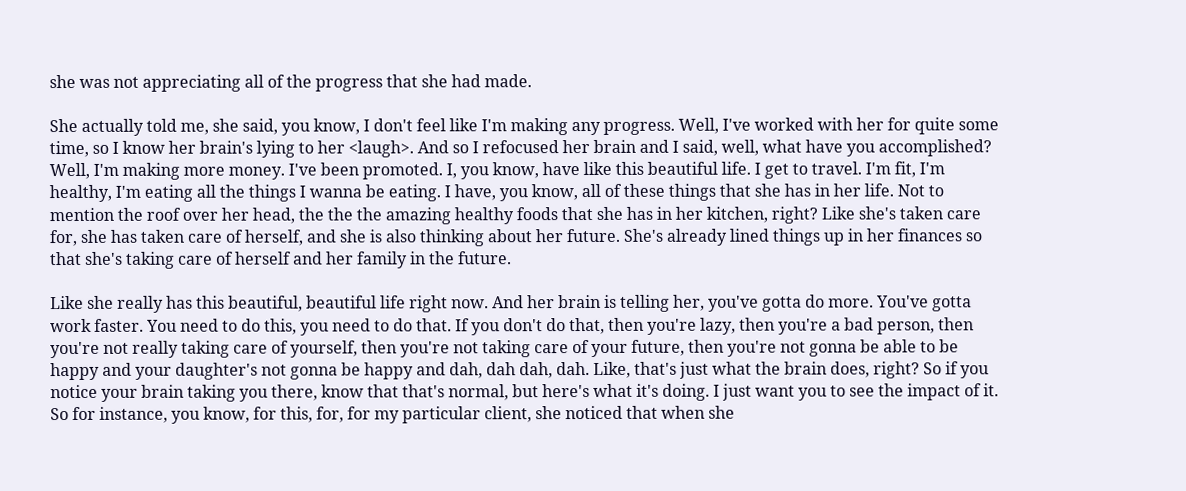she was not appreciating all of the progress that she had made.

She actually told me, she said, you know, I don't feel like I'm making any progress. Well, I've worked with her for quite some time, so I know her brain's lying to her <laugh>. And so I refocused her brain and I said, well, what have you accomplished? Well, I'm making more money. I've been promoted. I, you know, have like this beautiful life. I get to travel. I'm fit, I'm healthy, I'm eating all the things I wanna be eating. I have, you know, all of these things that she has in her life. Not to mention the roof over her head, the the the amazing healthy foods that she has in her kitchen, right? Like she's taken care for, she has taken care of herself, and she is also thinking about her future. She's already lined things up in her finances so that she's taking care of herself and her family in the future.

Like she really has this beautiful, beautiful life right now. And her brain is telling her, you've gotta do more. You've gotta work faster. You need to do this, you need to do that. If you don't do that, then you're lazy, then you're a bad person, then you're not really taking care of yourself, then you're not taking care of your future, then you're not gonna be able to be happy and your daughter's not gonna be happy and dah, dah dah, dah. Like, that's just what the brain does, right? So if you notice your brain taking you there, know that that's normal, but here's what it's doing. I just want you to see the impact of it. So for instance, you know, for this, for, for my particular client, she noticed that when she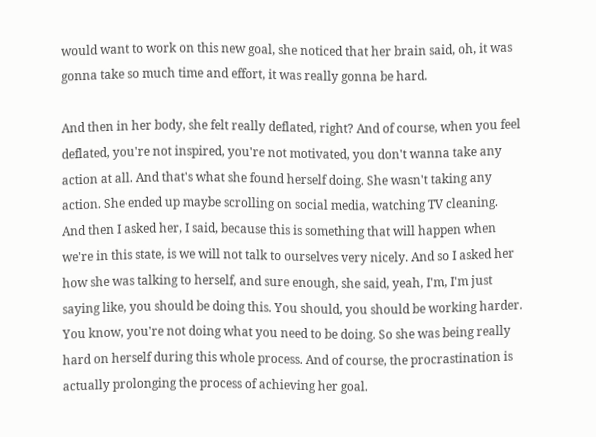would want to work on this new goal, she noticed that her brain said, oh, it was gonna take so much time and effort, it was really gonna be hard.

And then in her body, she felt really deflated, right? And of course, when you feel deflated, you're not inspired, you're not motivated, you don't wanna take any action at all. And that's what she found herself doing. She wasn't taking any action. She ended up maybe scrolling on social media, watching TV cleaning. And then I asked her, I said, because this is something that will happen when we're in this state, is we will not talk to ourselves very nicely. And so I asked her how she was talking to herself, and sure enough, she said, yeah, I'm, I'm just saying like, you should be doing this. You should, you should be working harder. You know, you're not doing what you need to be doing. So she was being really hard on herself during this whole process. And of course, the procrastination is actually prolonging the process of achieving her goal.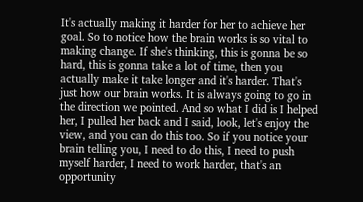It's actually making it harder for her to achieve her goal. So to notice how the brain works is so vital to making change. If she's thinking, this is gonna be so hard, this is gonna take a lot of time, then you actually make it take longer and it's harder. That's just how our brain works. It is always going to go in the direction we pointed. And so what I did is I helped her, I pulled her back and I said, look, let's enjoy the view, and you can do this too. So if you notice your brain telling you, I need to do this, I need to push myself harder, I need to work harder, that's an opportunity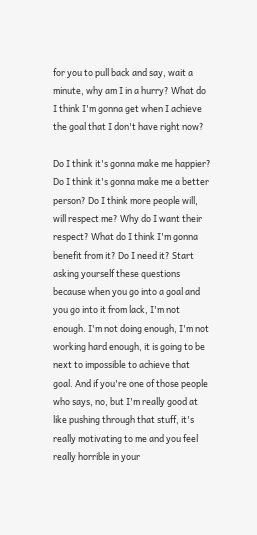for you to pull back and say, wait a minute, why am I in a hurry? What do I think I'm gonna get when I achieve the goal that I don't have right now?

Do I think it's gonna make me happier? Do I think it's gonna make me a better person? Do I think more people will, will respect me? Why do I want their respect? What do I think I'm gonna benefit from it? Do I need it? Start asking yourself these questions because when you go into a goal and you go into it from lack, I'm not enough. I'm not doing enough, I'm not working hard enough, it is going to be next to impossible to achieve that goal. And if you're one of those people who says, no, but I'm really good at like pushing through that stuff, it's really motivating to me and you feel really horrible in your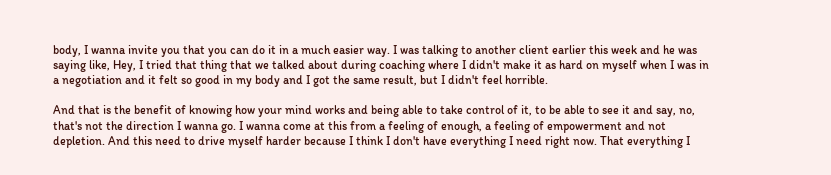body, I wanna invite you that you can do it in a much easier way. I was talking to another client earlier this week and he was saying like, Hey, I tried that thing that we talked about during coaching where I didn't make it as hard on myself when I was in a negotiation and it felt so good in my body and I got the same result, but I didn't feel horrible.

And that is the benefit of knowing how your mind works and being able to take control of it, to be able to see it and say, no, that's not the direction I wanna go. I wanna come at this from a feeling of enough, a feeling of empowerment and not depletion. And this need to drive myself harder because I think I don't have everything I need right now. That everything I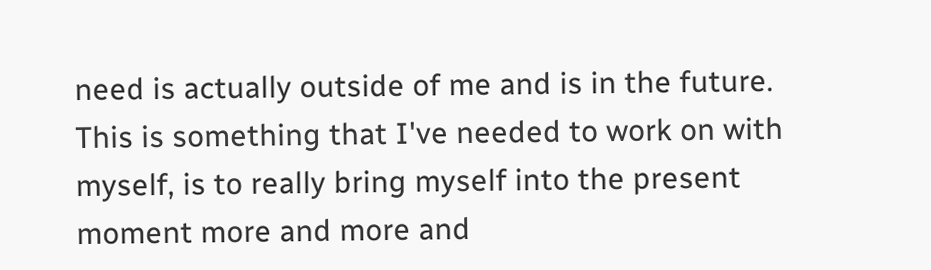need is actually outside of me and is in the future. This is something that I've needed to work on with myself, is to really bring myself into the present moment more and more and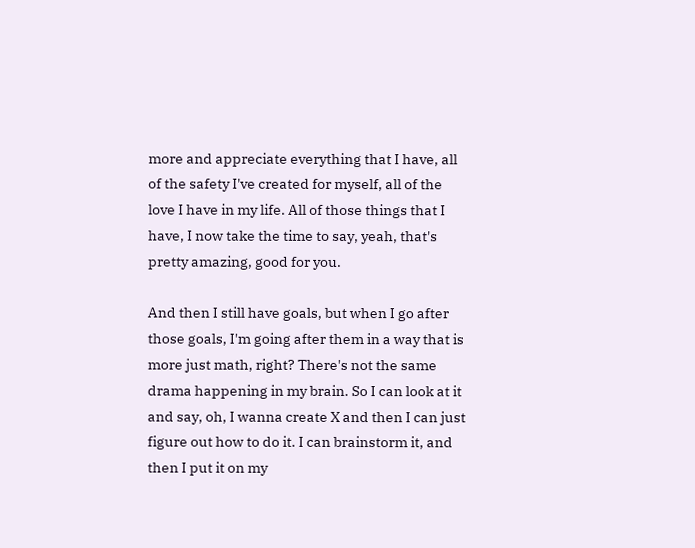more and appreciate everything that I have, all of the safety I've created for myself, all of the love I have in my life. All of those things that I have, I now take the time to say, yeah, that's pretty amazing, good for you.

And then I still have goals, but when I go after those goals, I'm going after them in a way that is more just math, right? There's not the same drama happening in my brain. So I can look at it and say, oh, I wanna create X and then I can just figure out how to do it. I can brainstorm it, and then I put it on my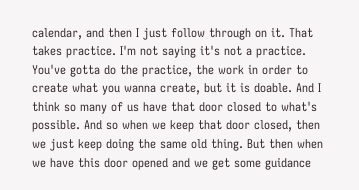calendar, and then I just follow through on it. That takes practice. I'm not saying it's not a practice. You've gotta do the practice, the work in order to create what you wanna create, but it is doable. And I think so many of us have that door closed to what's possible. And so when we keep that door closed, then we just keep doing the same old thing. But then when we have this door opened and we get some guidance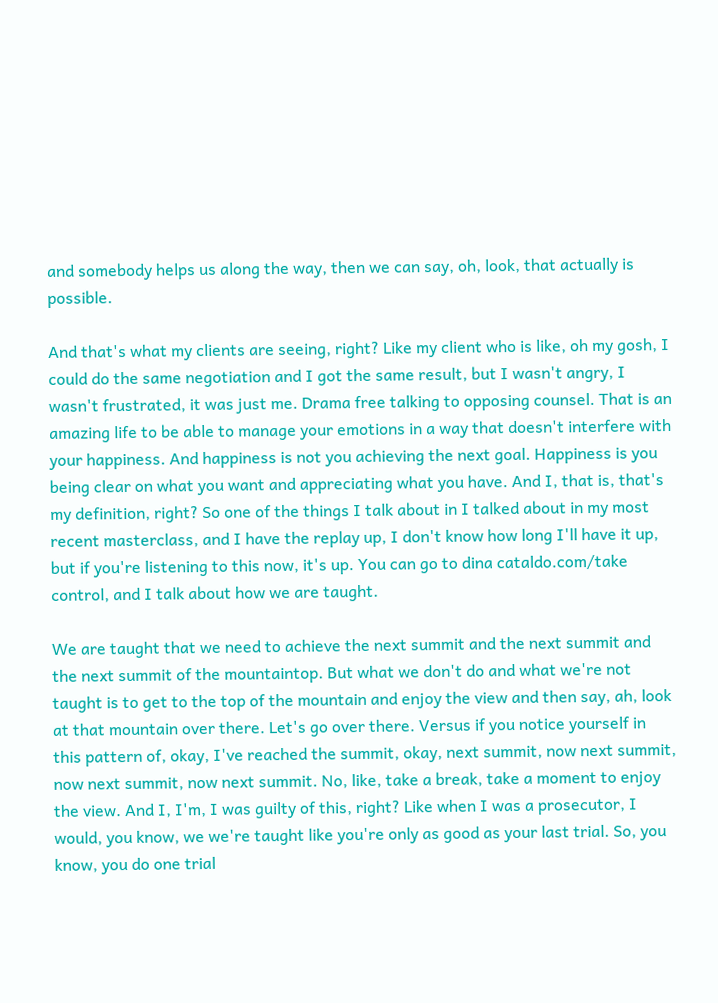and somebody helps us along the way, then we can say, oh, look, that actually is possible.

And that's what my clients are seeing, right? Like my client who is like, oh my gosh, I could do the same negotiation and I got the same result, but I wasn't angry, I wasn't frustrated, it was just me. Drama free talking to opposing counsel. That is an amazing life to be able to manage your emotions in a way that doesn't interfere with your happiness. And happiness is not you achieving the next goal. Happiness is you being clear on what you want and appreciating what you have. And I, that is, that's my definition, right? So one of the things I talk about in I talked about in my most recent masterclass, and I have the replay up, I don't know how long I'll have it up, but if you're listening to this now, it's up. You can go to dina cataldo.com/take control, and I talk about how we are taught.

We are taught that we need to achieve the next summit and the next summit and the next summit of the mountaintop. But what we don't do and what we're not taught is to get to the top of the mountain and enjoy the view and then say, ah, look at that mountain over there. Let's go over there. Versus if you notice yourself in this pattern of, okay, I've reached the summit, okay, next summit, now next summit, now next summit, now next summit. No, like, take a break, take a moment to enjoy the view. And I, I'm, I was guilty of this, right? Like when I was a prosecutor, I would, you know, we we're taught like you're only as good as your last trial. So, you know, you do one trial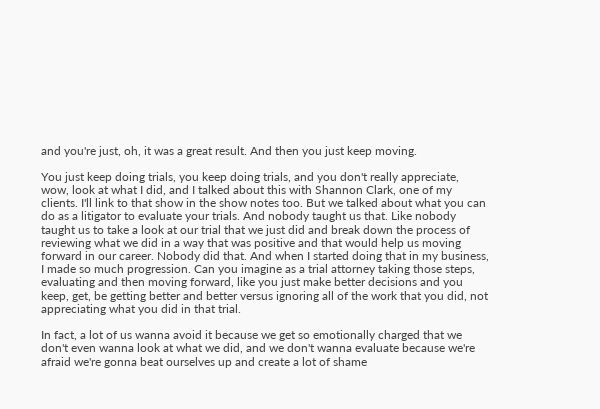and you're just, oh, it was a great result. And then you just keep moving.

You just keep doing trials, you keep doing trials, and you don't really appreciate, wow, look at what I did, and I talked about this with Shannon Clark, one of my clients. I'll link to that show in the show notes too. But we talked about what you can do as a litigator to evaluate your trials. And nobody taught us that. Like nobody taught us to take a look at our trial that we just did and break down the process of reviewing what we did in a way that was positive and that would help us moving forward in our career. Nobody did that. And when I started doing that in my business, I made so much progression. Can you imagine as a trial attorney taking those steps, evaluating and then moving forward, like you just make better decisions and you keep, get, be getting better and better versus ignoring all of the work that you did, not appreciating what you did in that trial.

In fact, a lot of us wanna avoid it because we get so emotionally charged that we don't even wanna look at what we did, and we don't wanna evaluate because we're afraid we're gonna beat ourselves up and create a lot of shame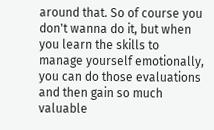around that. So of course you don't wanna do it, but when you learn the skills to manage yourself emotionally, you can do those evaluations and then gain so much valuable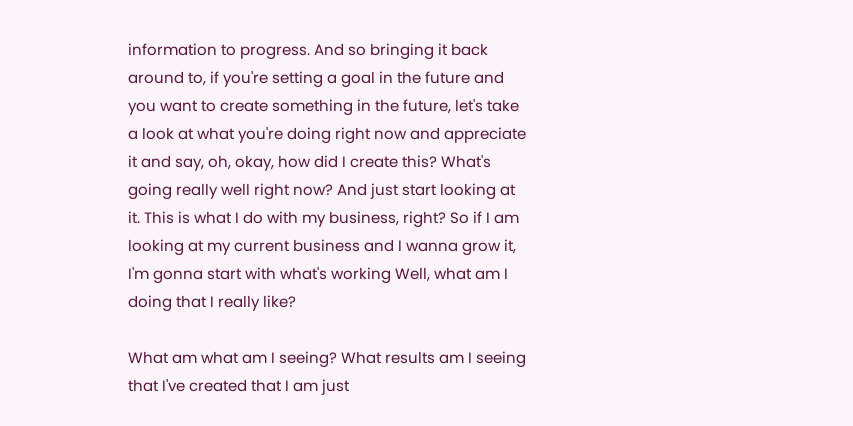information to progress. And so bringing it back around to, if you're setting a goal in the future and you want to create something in the future, let's take a look at what you're doing right now and appreciate it and say, oh, okay, how did I create this? What's going really well right now? And just start looking at it. This is what I do with my business, right? So if I am looking at my current business and I wanna grow it, I'm gonna start with what's working Well, what am I doing that I really like?

What am what am I seeing? What results am I seeing that I've created that I am just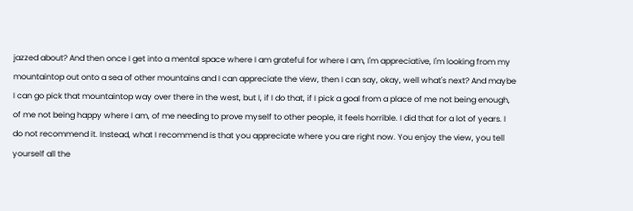jazzed about? And then once I get into a mental space where I am grateful for where I am, I'm appreciative, I'm looking from my mountaintop out onto a sea of other mountains and I can appreciate the view, then I can say, okay, well what's next? And maybe I can go pick that mountaintop way over there in the west, but I, if I do that, if I pick a goal from a place of me not being enough, of me not being happy where I am, of me needing to prove myself to other people, it feels horrible. I did that for a lot of years. I do not recommend it. Instead, what I recommend is that you appreciate where you are right now. You enjoy the view, you tell yourself all the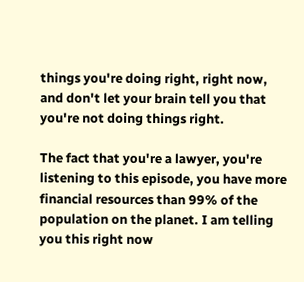things you're doing right, right now, and don't let your brain tell you that you're not doing things right.

The fact that you're a lawyer, you're listening to this episode, you have more financial resources than 99% of the population on the planet. I am telling you this right now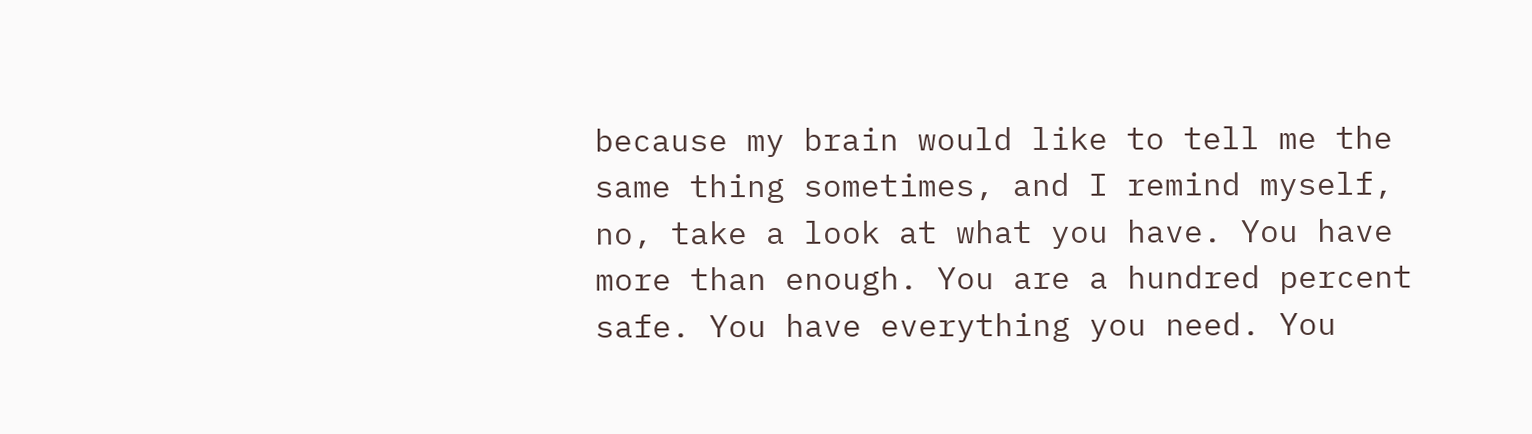because my brain would like to tell me the same thing sometimes, and I remind myself, no, take a look at what you have. You have more than enough. You are a hundred percent safe. You have everything you need. You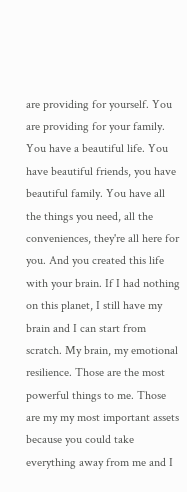are providing for yourself. You are providing for your family. You have a beautiful life. You have beautiful friends, you have beautiful family. You have all the things you need, all the conveniences, they're all here for you. And you created this life with your brain. If I had nothing on this planet, I still have my brain and I can start from scratch. My brain, my emotional resilience. Those are the most powerful things to me. Those are my my most important assets because you could take everything away from me and I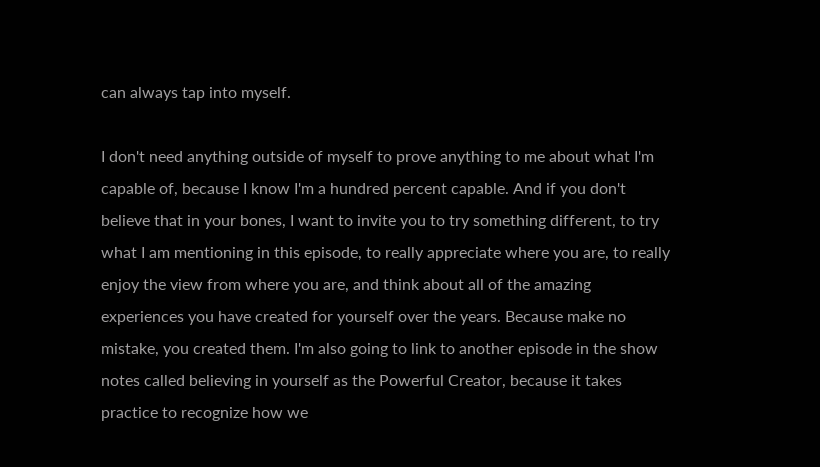can always tap into myself.

I don't need anything outside of myself to prove anything to me about what I'm capable of, because I know I'm a hundred percent capable. And if you don't believe that in your bones, I want to invite you to try something different, to try what I am mentioning in this episode, to really appreciate where you are, to really enjoy the view from where you are, and think about all of the amazing experiences you have created for yourself over the years. Because make no mistake, you created them. I'm also going to link to another episode in the show notes called believing in yourself as the Powerful Creator, because it takes practice to recognize how we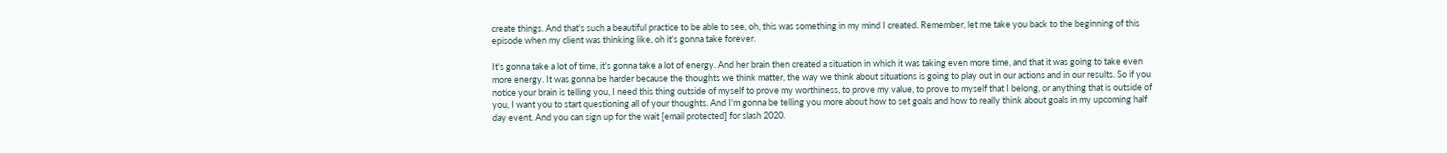create things. And that's such a beautiful practice to be able to see, oh, this was something in my mind I created. Remember, let me take you back to the beginning of this episode when my client was thinking like, oh it's gonna take forever.

It's gonna take a lot of time, it's gonna take a lot of energy. And her brain then created a situation in which it was taking even more time, and that it was going to take even more energy. It was gonna be harder because the thoughts we think matter, the way we think about situations is going to play out in our actions and in our results. So if you notice your brain is telling you, I need this thing outside of myself to prove my worthiness, to prove my value, to prove to myself that I belong, or anything that is outside of you, I want you to start questioning all of your thoughts. And I'm gonna be telling you more about how to set goals and how to really think about goals in my upcoming half day event. And you can sign up for the wait [email protected] for slash 2020.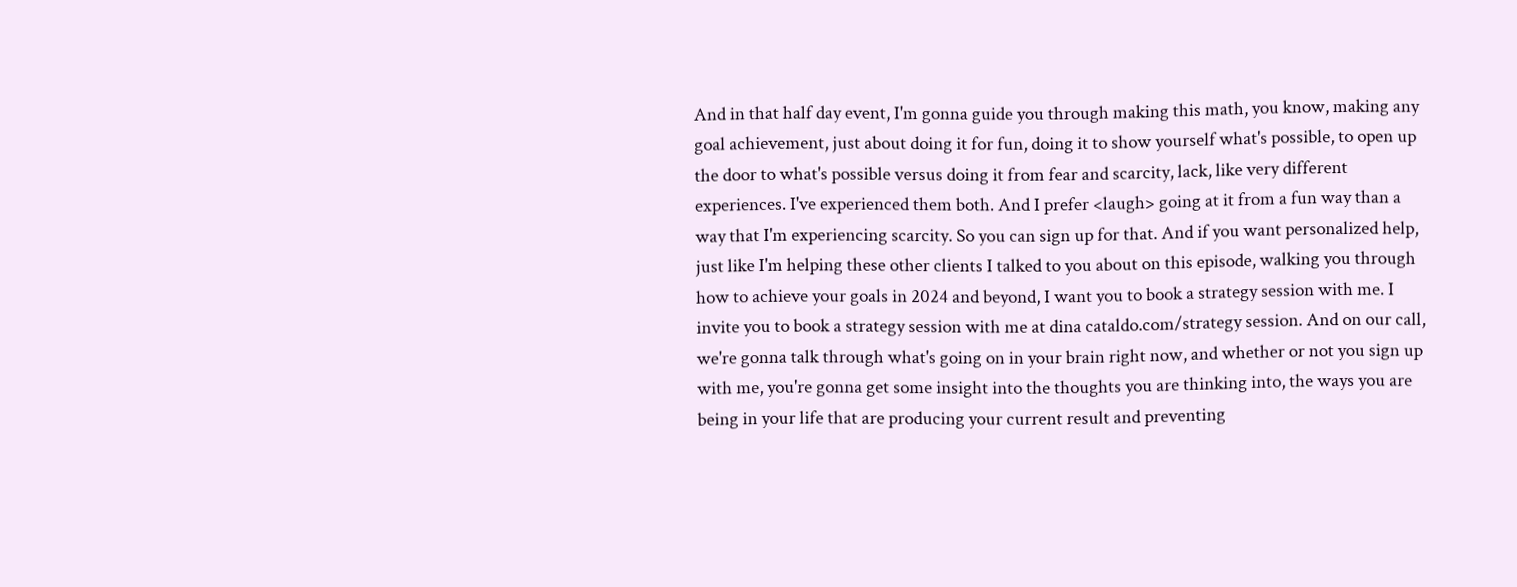And in that half day event, I'm gonna guide you through making this math, you know, making any goal achievement, just about doing it for fun, doing it to show yourself what's possible, to open up the door to what's possible versus doing it from fear and scarcity, lack, like very different experiences. I've experienced them both. And I prefer <laugh> going at it from a fun way than a way that I'm experiencing scarcity. So you can sign up for that. And if you want personalized help, just like I'm helping these other clients I talked to you about on this episode, walking you through how to achieve your goals in 2024 and beyond, I want you to book a strategy session with me. I invite you to book a strategy session with me at dina cataldo.com/strategy session. And on our call, we're gonna talk through what's going on in your brain right now, and whether or not you sign up with me, you're gonna get some insight into the thoughts you are thinking into, the ways you are being in your life that are producing your current result and preventing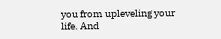you from upleveling your life. And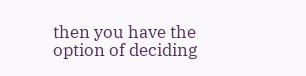then you have the option of deciding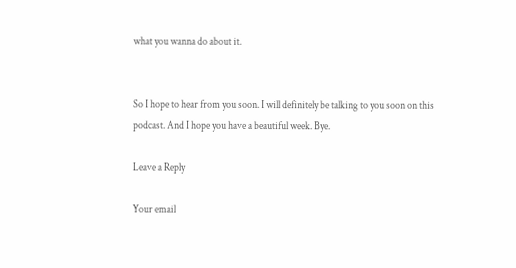what you wanna do about it.


So I hope to hear from you soon. I will definitely be talking to you soon on this podcast. And I hope you have a beautiful week. Bye.

Leave a Reply

Your email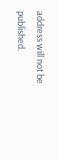address will not be published.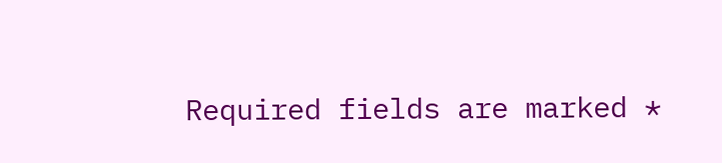Required fields are marked *